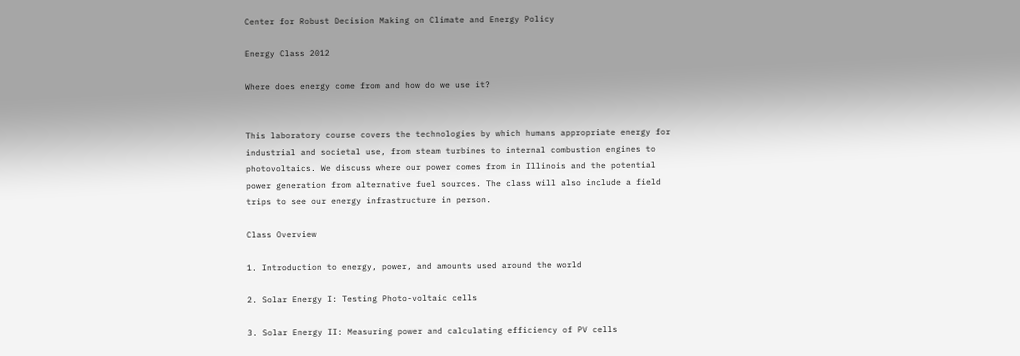Center for Robust Decision Making on Climate and Energy Policy

Energy Class 2012

Where does energy come from and how do we use it?


This laboratory course covers the technologies by which humans appropriate energy for industrial and societal use, from steam turbines to internal combustion engines to photovoltaics. We discuss where our power comes from in Illinois and the potential power generation from alternative fuel sources. The class will also include a field trips to see our energy infrastructure in person.

Class Overview

1. Introduction to energy, power, and amounts used around the world

2. Solar Energy I: Testing Photo-voltaic cells

3. Solar Energy II: Measuring power and calculating efficiency of PV cells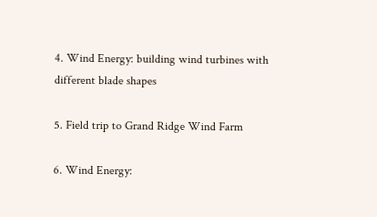4. Wind Energy: building wind turbines with different blade shapes

5. Field trip to Grand Ridge Wind Farm

6. Wind Energy: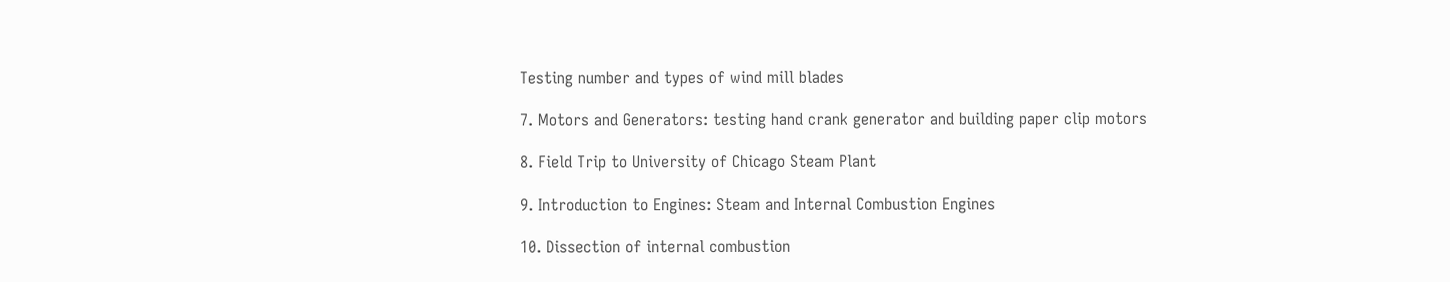Testing number and types of wind mill blades

7. Motors and Generators: testing hand crank generator and building paper clip motors

8. Field Trip to University of Chicago Steam Plant

9. Introduction to Engines: Steam and Internal Combustion Engines

10. Dissection of internal combustion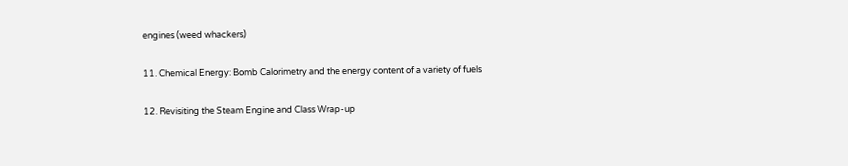engines (weed whackers)

11. Chemical Energy: Bomb Calorimetry and the energy content of a variety of fuels

12. Revisiting the Steam Engine and Class Wrap-up